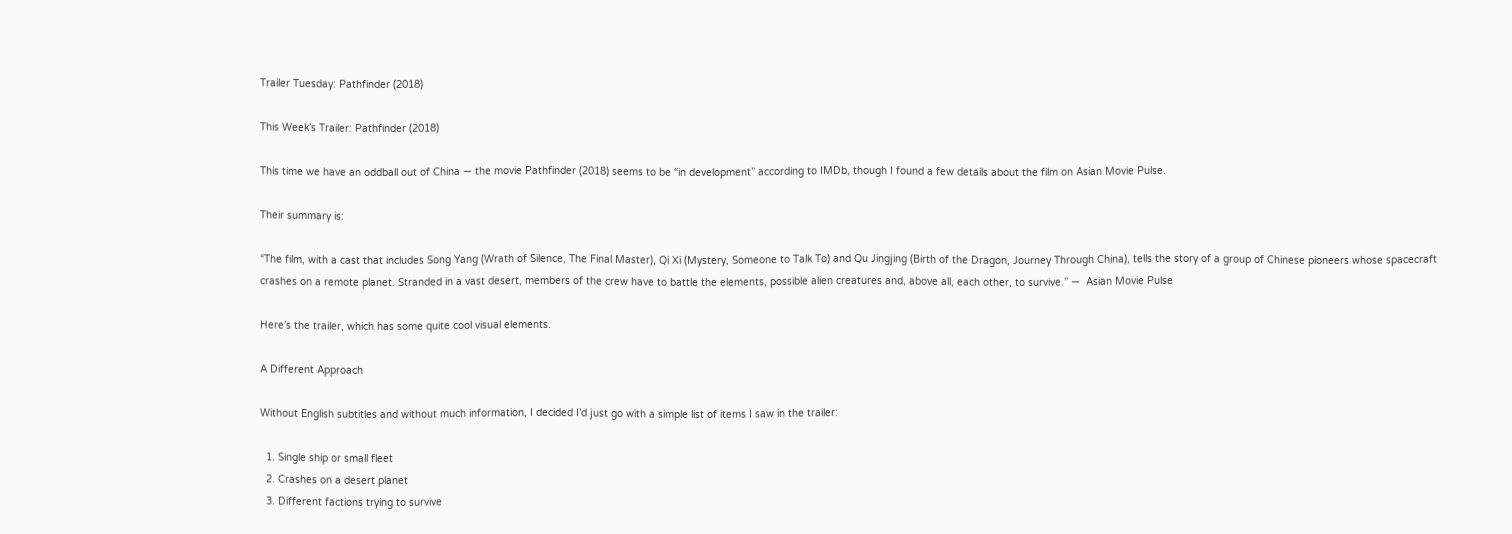Trailer Tuesday: Pathfinder (2018)

This Week’s Trailer: Pathfinder (2018)

This time we have an oddball out of China — the movie Pathfinder (2018) seems to be “in development” according to IMDb, though I found a few details about the film on Asian Movie Pulse.

Their summary is:

“The film, with a cast that includes Song Yang (Wrath of Silence, The Final Master), Qi Xi (Mystery, Someone to Talk To) and Qu Jingjing (Birth of the Dragon, Journey Through China), tells the story of a group of Chinese pioneers whose spacecraft crashes on a remote planet. Stranded in a vast desert, members of the crew have to battle the elements, possible alien creatures and, above all, each other, to survive.” —  Asian Movie Pulse

Here’s the trailer, which has some quite cool visual elements.

A Different Approach

Without English subtitles and without much information, I decided I’d just go with a simple list of items I saw in the trailer:

  1. Single ship or small fleet
  2. Crashes on a desert planet
  3. Different factions trying to survive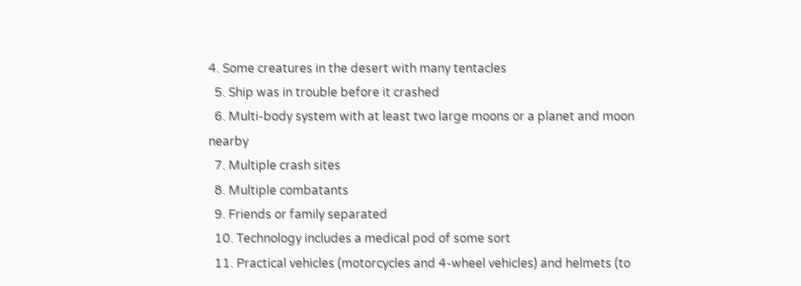4. Some creatures in the desert with many tentacles
  5. Ship was in trouble before it crashed
  6. Multi-body system with at least two large moons or a planet and moon nearby
  7. Multiple crash sites
  8. Multiple combatants
  9. Friends or family separated
  10. Technology includes a medical pod of some sort
  11. Practical vehicles (motorcycles and 4-wheel vehicles) and helmets (to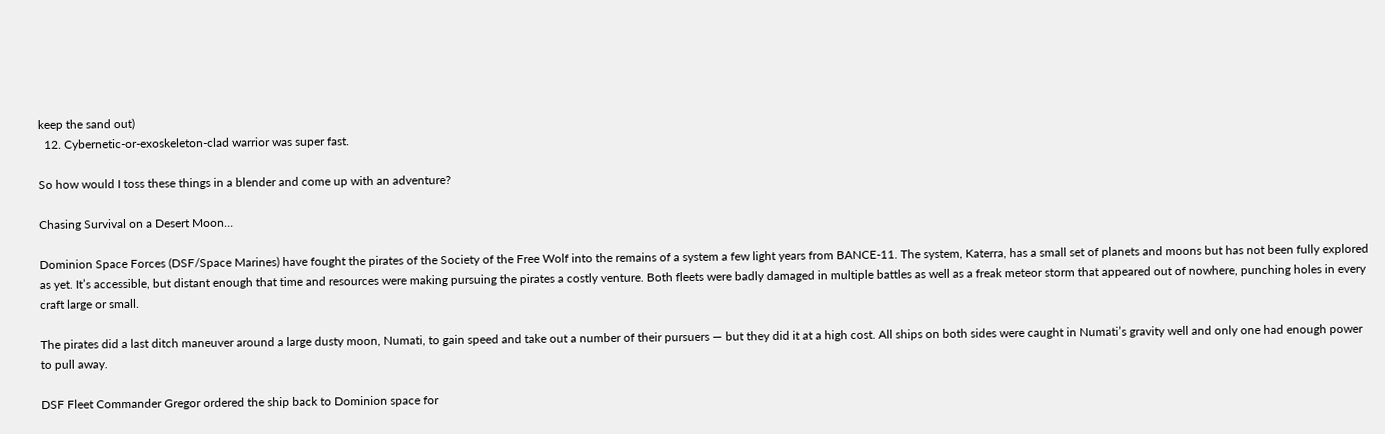keep the sand out)
  12. Cybernetic-or-exoskeleton-clad warrior was super fast.

So how would I toss these things in a blender and come up with an adventure?

Chasing Survival on a Desert Moon…

Dominion Space Forces (DSF/Space Marines) have fought the pirates of the Society of the Free Wolf into the remains of a system a few light years from BANCE-11. The system, Katerra, has a small set of planets and moons but has not been fully explored as yet. It’s accessible, but distant enough that time and resources were making pursuing the pirates a costly venture. Both fleets were badly damaged in multiple battles as well as a freak meteor storm that appeared out of nowhere, punching holes in every craft large or small.

The pirates did a last ditch maneuver around a large dusty moon, Numati, to gain speed and take out a number of their pursuers — but they did it at a high cost. All ships on both sides were caught in Numati’s gravity well and only one had enough power to pull away.

DSF Fleet Commander Gregor ordered the ship back to Dominion space for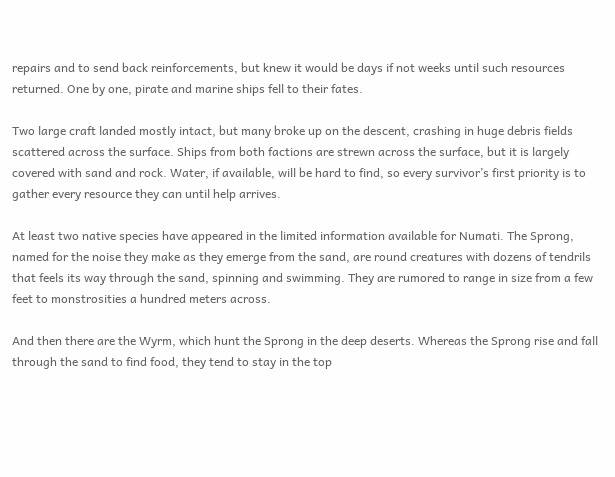repairs and to send back reinforcements, but knew it would be days if not weeks until such resources returned. One by one, pirate and marine ships fell to their fates.

Two large craft landed mostly intact, but many broke up on the descent, crashing in huge debris fields scattered across the surface. Ships from both factions are strewn across the surface, but it is largely covered with sand and rock. Water, if available, will be hard to find, so every survivor’s first priority is to gather every resource they can until help arrives.

At least two native species have appeared in the limited information available for Numati. The Sprong, named for the noise they make as they emerge from the sand, are round creatures with dozens of tendrils that feels its way through the sand, spinning and swimming. They are rumored to range in size from a few feet to monstrosities a hundred meters across.

And then there are the Wyrm, which hunt the Sprong in the deep deserts. Whereas the Sprong rise and fall through the sand to find food, they tend to stay in the top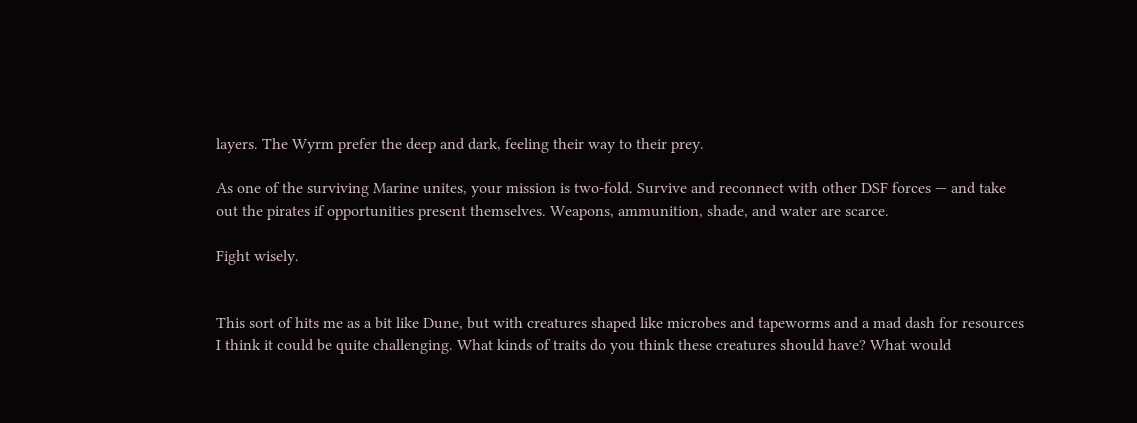layers. The Wyrm prefer the deep and dark, feeling their way to their prey.

As one of the surviving Marine unites, your mission is two-fold. Survive and reconnect with other DSF forces — and take out the pirates if opportunities present themselves. Weapons, ammunition, shade, and water are scarce.

Fight wisely.


This sort of hits me as a bit like Dune, but with creatures shaped like microbes and tapeworms and a mad dash for resources I think it could be quite challenging. What kinds of traits do you think these creatures should have? What would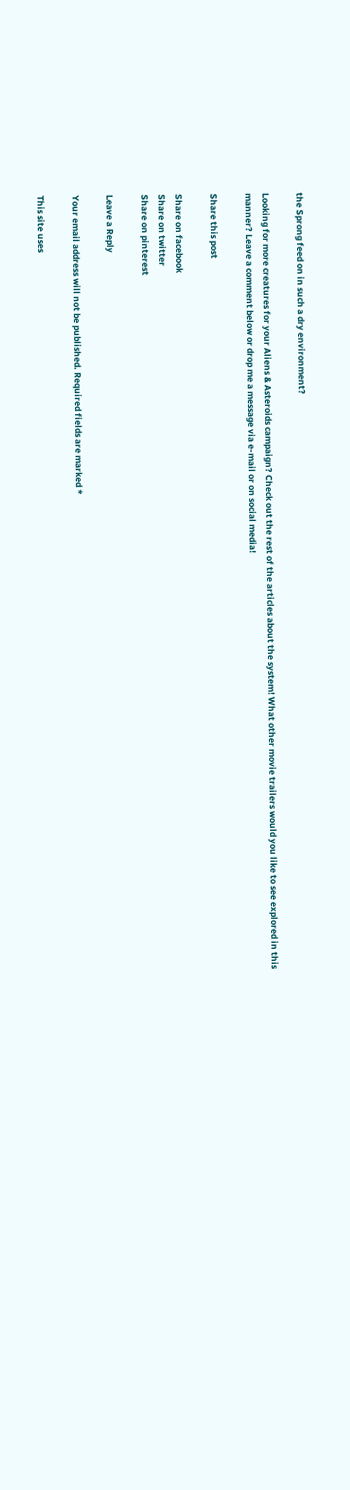the Sprong feed on in such a dry environment?

Looking for more creatures for your Aliens & Asteroids campaign? Check out the rest of the articles about the system! What other movie trailers would you like to see explored in this manner? Leave a comment below or drop me a message via e-mail or on social media!

Share this post

Share on facebook
Share on twitter
Share on pinterest

Leave a Reply

Your email address will not be published. Required fields are marked *

This site uses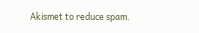Akismet to reduce spam.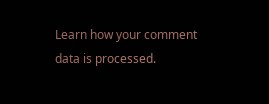Learn how your comment data is processed.